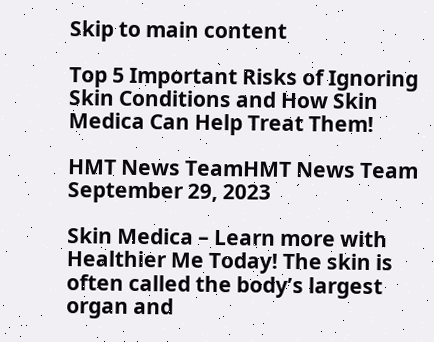Skip to main content

Top 5 Important Risks of Ignoring Skin Conditions and How Skin Medica Can Help Treat Them!

HMT News TeamHMT News Team  September 29, 2023

Skin Medica – Learn more with Healthier Me Today! The skin is often called the body’s largest organ and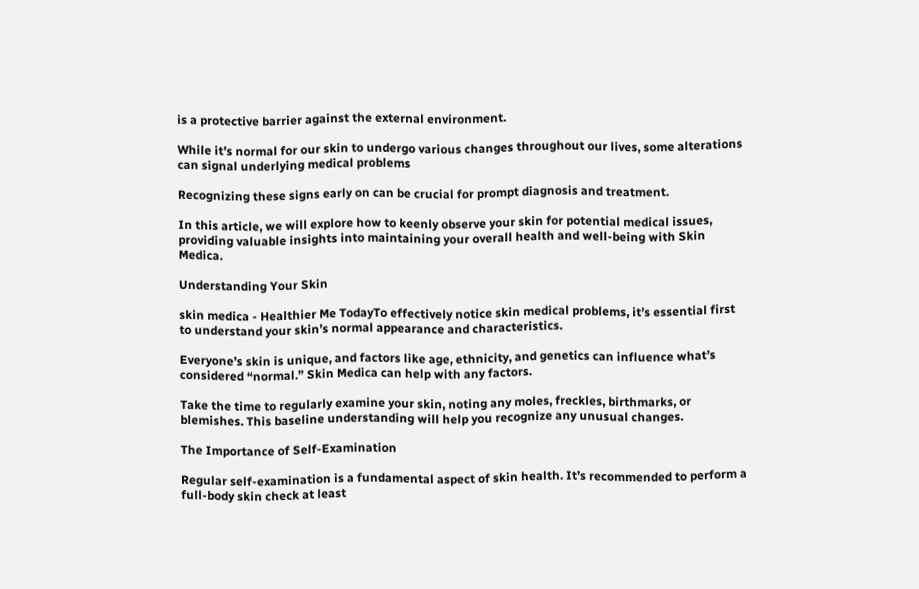is a protective barrier against the external environment.

While it’s normal for our skin to undergo various changes throughout our lives, some alterations can signal underlying medical problems

Recognizing these signs early on can be crucial for prompt diagnosis and treatment.

In this article, we will explore how to keenly observe your skin for potential medical issues, providing valuable insights into maintaining your overall health and well-being with Skin Medica.

Understanding Your Skin

skin medica - Healthier Me TodayTo effectively notice skin medical problems, it’s essential first to understand your skin’s normal appearance and characteristics.

Everyone’s skin is unique, and factors like age, ethnicity, and genetics can influence what’s considered “normal.” Skin Medica can help with any factors.

Take the time to regularly examine your skin, noting any moles, freckles, birthmarks, or blemishes. This baseline understanding will help you recognize any unusual changes.

The Importance of Self-Examination

Regular self-examination is a fundamental aspect of skin health. It’s recommended to perform a full-body skin check at least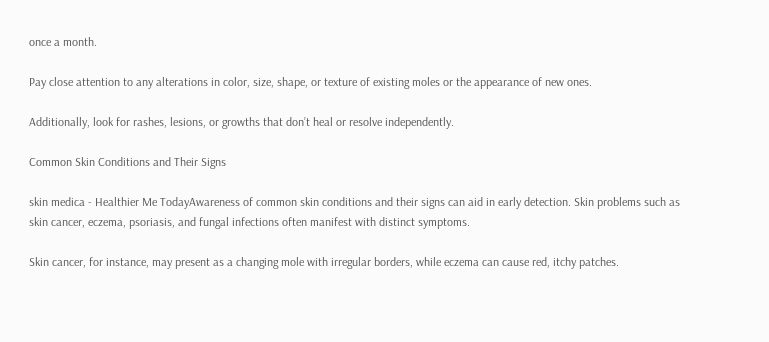once a month.

Pay close attention to any alterations in color, size, shape, or texture of existing moles or the appearance of new ones.

Additionally, look for rashes, lesions, or growths that don’t heal or resolve independently.

Common Skin Conditions and Their Signs

skin medica - Healthier Me TodayAwareness of common skin conditions and their signs can aid in early detection. Skin problems such as skin cancer, eczema, psoriasis, and fungal infections often manifest with distinct symptoms.

Skin cancer, for instance, may present as a changing mole with irregular borders, while eczema can cause red, itchy patches.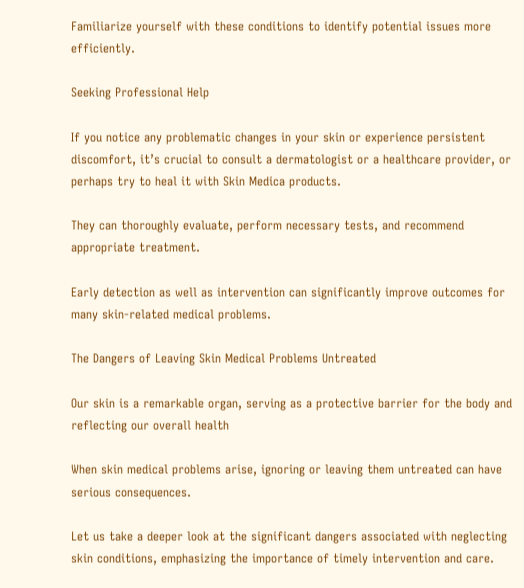Familiarize yourself with these conditions to identify potential issues more efficiently.

Seeking Professional Help

If you notice any problematic changes in your skin or experience persistent discomfort, it’s crucial to consult a dermatologist or a healthcare provider, or perhaps try to heal it with Skin Medica products.

They can thoroughly evaluate, perform necessary tests, and recommend appropriate treatment.

Early detection as well as intervention can significantly improve outcomes for many skin-related medical problems.

The Dangers of Leaving Skin Medical Problems Untreated

Our skin is a remarkable organ, serving as a protective barrier for the body and reflecting our overall health

When skin medical problems arise, ignoring or leaving them untreated can have serious consequences.

Let us take a deeper look at the significant dangers associated with neglecting skin conditions, emphasizing the importance of timely intervention and care.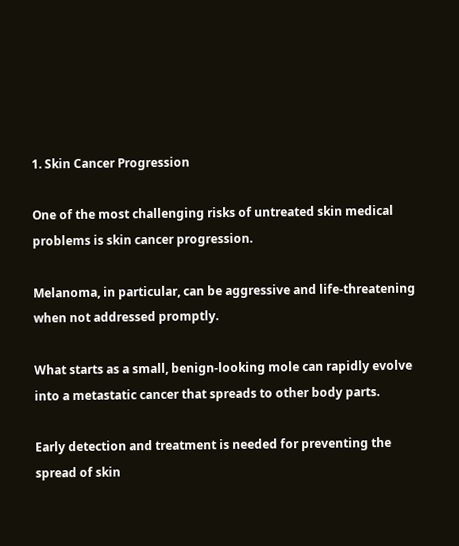1. Skin Cancer Progression

One of the most challenging risks of untreated skin medical problems is skin cancer progression.

Melanoma, in particular, can be aggressive and life-threatening when not addressed promptly.

What starts as a small, benign-looking mole can rapidly evolve into a metastatic cancer that spreads to other body parts.

Early detection and treatment is needed for preventing the spread of skin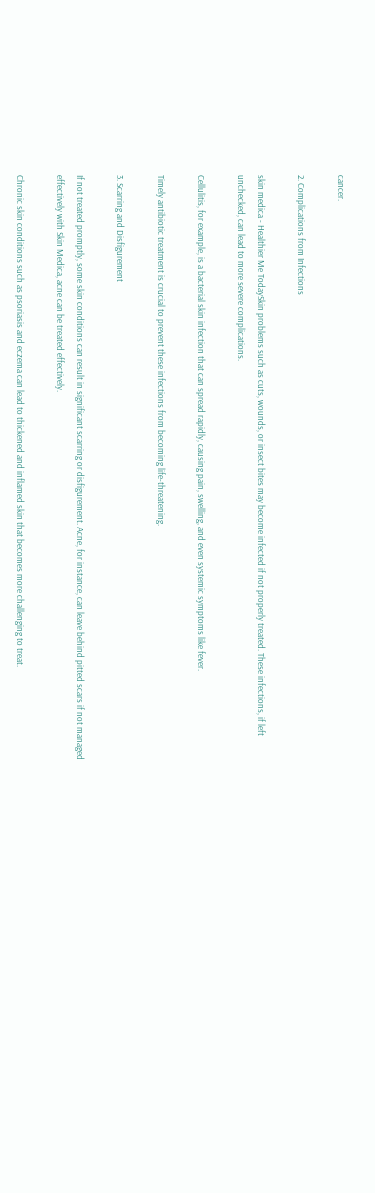cancer.

2. Complications from Infections

skin medica - Healthier Me TodaySkin problems such as cuts, wounds, or insect bites may become infected if not properly treated. These infections, if left unchecked, can lead to more severe complications.

Cellulitis, for example, is a bacterial skin infection that can spread rapidly, causing pain, swelling, and even systemic symptoms like fever.

Timely antibiotic treatment is crucial to prevent these infections from becoming life-threatening.

3. Scarring and Disfigurement

If not treated promptly, some skin conditions can result in significant scarring or disfigurement. Acne, for instance, can leave behind pitted scars if not managed effectively with Skin Medica, acne can be treated effectively.

Chronic skin conditions such as psoriasis and eczema can lead to thickened and inflamed skin that becomes more challenging to treat.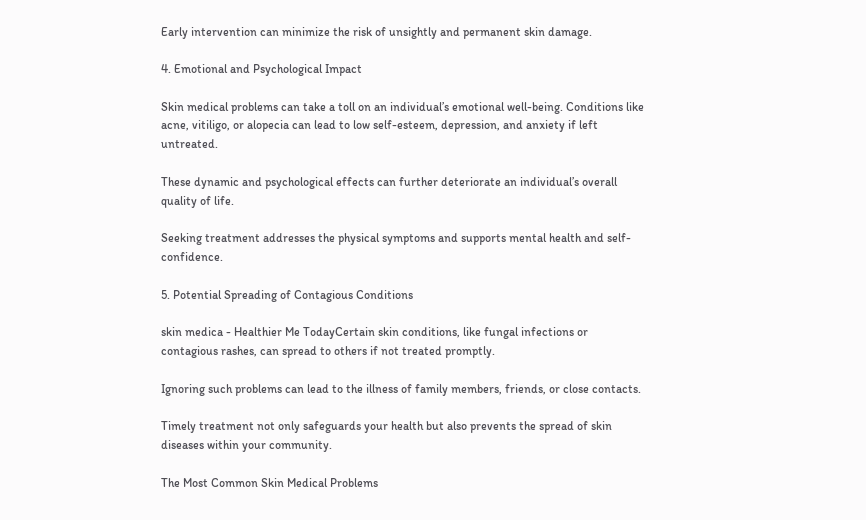Early intervention can minimize the risk of unsightly and permanent skin damage.

4. Emotional and Psychological Impact

Skin medical problems can take a toll on an individual’s emotional well-being. Conditions like acne, vitiligo, or alopecia can lead to low self-esteem, depression, and anxiety if left untreated.

These dynamic and psychological effects can further deteriorate an individual’s overall quality of life.

Seeking treatment addresses the physical symptoms and supports mental health and self-confidence.

5. Potential Spreading of Contagious Conditions

skin medica - Healthier Me TodayCertain skin conditions, like fungal infections or contagious rashes, can spread to others if not treated promptly.

Ignoring such problems can lead to the illness of family members, friends, or close contacts.

Timely treatment not only safeguards your health but also prevents the spread of skin diseases within your community.

The Most Common Skin Medical Problems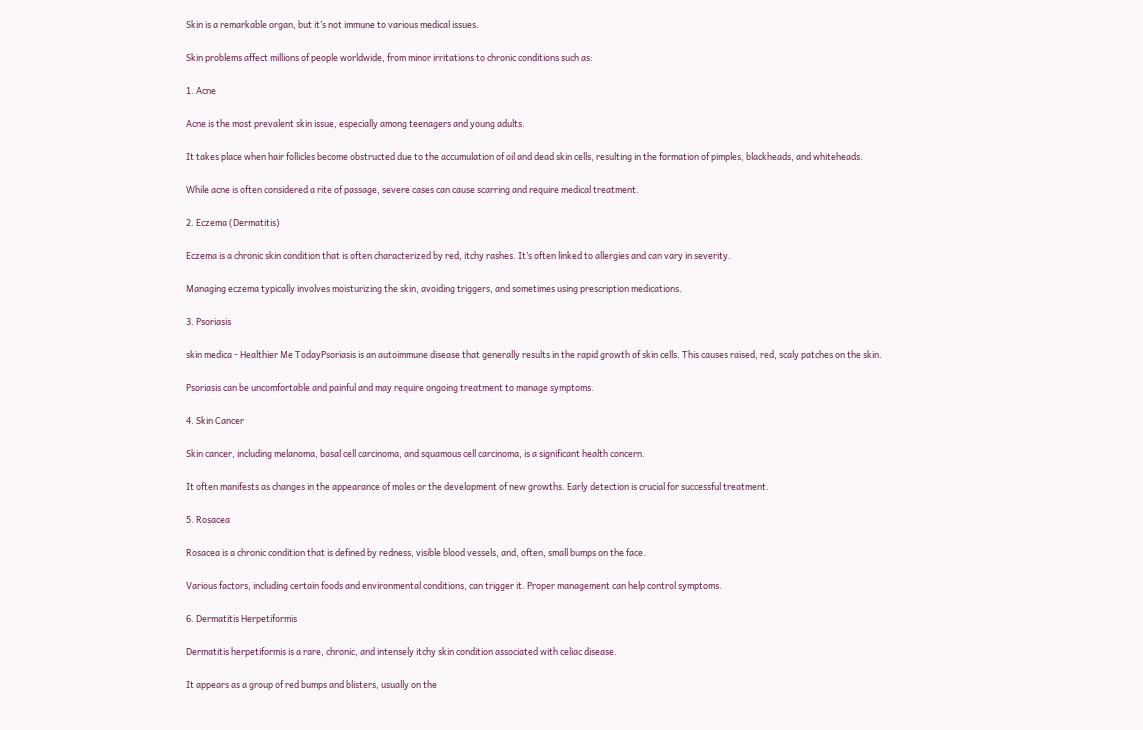Skin is a remarkable organ, but it’s not immune to various medical issues.

Skin problems affect millions of people worldwide, from minor irritations to chronic conditions such as:

1. Acne

Acne is the most prevalent skin issue, especially among teenagers and young adults.

It takes place when hair follicles become obstructed due to the accumulation of oil and dead skin cells, resulting in the formation of pimples, blackheads, and whiteheads.

While acne is often considered a rite of passage, severe cases can cause scarring and require medical treatment.

2. Eczema (Dermatitis)

Eczema is a chronic skin condition that is often characterized by red, itchy rashes. It’s often linked to allergies and can vary in severity.

Managing eczema typically involves moisturizing the skin, avoiding triggers, and sometimes using prescription medications.

3. Psoriasis

skin medica - Healthier Me TodayPsoriasis is an autoimmune disease that generally results in the rapid growth of skin cells. This causes raised, red, scaly patches on the skin.

Psoriasis can be uncomfortable and painful and may require ongoing treatment to manage symptoms.

4. Skin Cancer

Skin cancer, including melanoma, basal cell carcinoma, and squamous cell carcinoma, is a significant health concern.

It often manifests as changes in the appearance of moles or the development of new growths. Early detection is crucial for successful treatment.

5. Rosacea

Rosacea is a chronic condition that is defined by redness, visible blood vessels, and, often, small bumps on the face.

Various factors, including certain foods and environmental conditions, can trigger it. Proper management can help control symptoms.

6. Dermatitis Herpetiformis

Dermatitis herpetiformis is a rare, chronic, and intensely itchy skin condition associated with celiac disease.

It appears as a group of red bumps and blisters, usually on the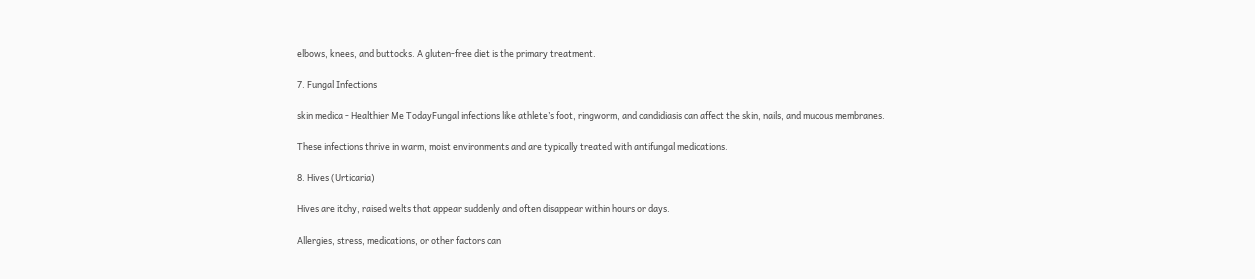elbows, knees, and buttocks. A gluten-free diet is the primary treatment.

7. Fungal Infections

skin medica - Healthier Me TodayFungal infections like athlete’s foot, ringworm, and candidiasis can affect the skin, nails, and mucous membranes.

These infections thrive in warm, moist environments and are typically treated with antifungal medications.

8. Hives (Urticaria)

Hives are itchy, raised welts that appear suddenly and often disappear within hours or days.

Allergies, stress, medications, or other factors can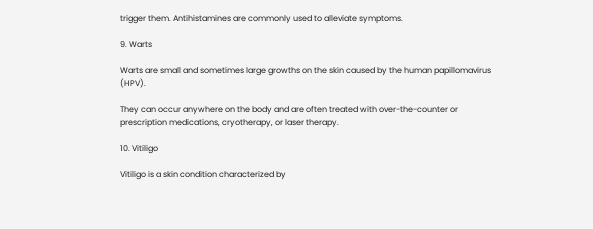trigger them. Antihistamines are commonly used to alleviate symptoms.

9. Warts

Warts are small and sometimes large growths on the skin caused by the human papillomavirus (HPV).

They can occur anywhere on the body and are often treated with over-the-counter or prescription medications, cryotherapy, or laser therapy.

10. Vitiligo

Vitiligo is a skin condition characterized by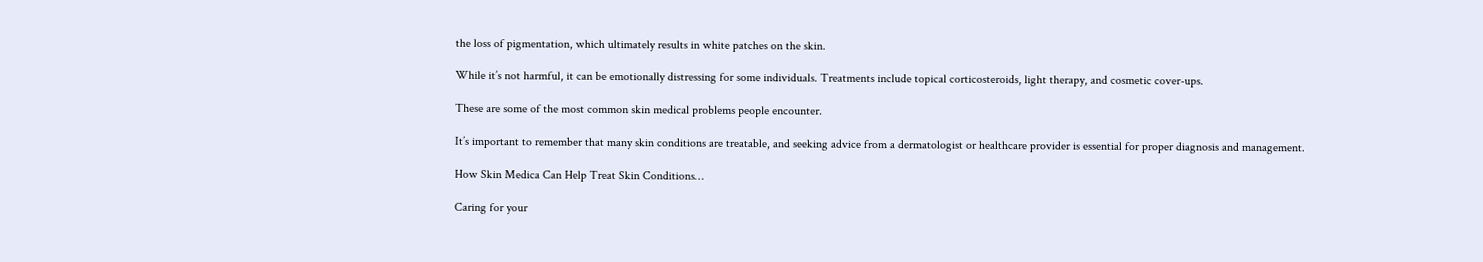the loss of pigmentation, which ultimately results in white patches on the skin.

While it’s not harmful, it can be emotionally distressing for some individuals. Treatments include topical corticosteroids, light therapy, and cosmetic cover-ups.

These are some of the most common skin medical problems people encounter.

It’s important to remember that many skin conditions are treatable, and seeking advice from a dermatologist or healthcare provider is essential for proper diagnosis and management.

How Skin Medica Can Help Treat Skin Conditions…

Caring for your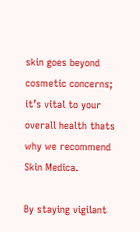skin goes beyond cosmetic concerns; it’s vital to your overall health thats why we recommend Skin Medica.

By staying vigilant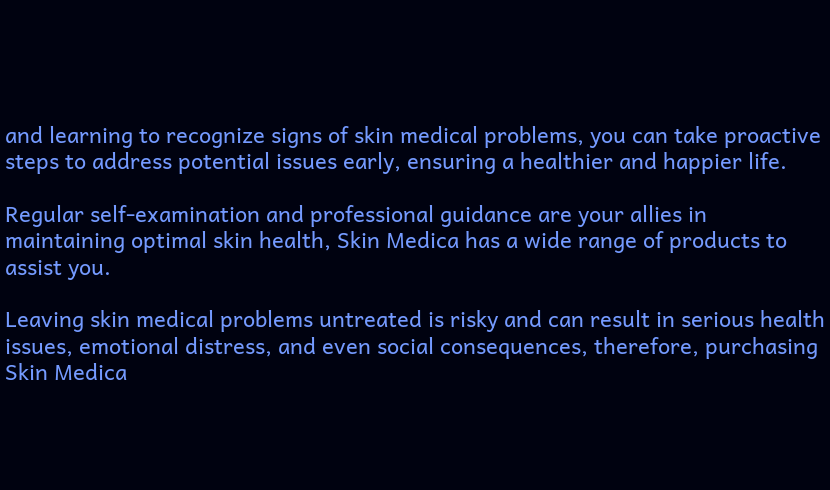and learning to recognize signs of skin medical problems, you can take proactive steps to address potential issues early, ensuring a healthier and happier life.

Regular self-examination and professional guidance are your allies in maintaining optimal skin health, Skin Medica has a wide range of products to assist you.

Leaving skin medical problems untreated is risky and can result in serious health issues, emotional distress, and even social consequences, therefore, purchasing Skin Medica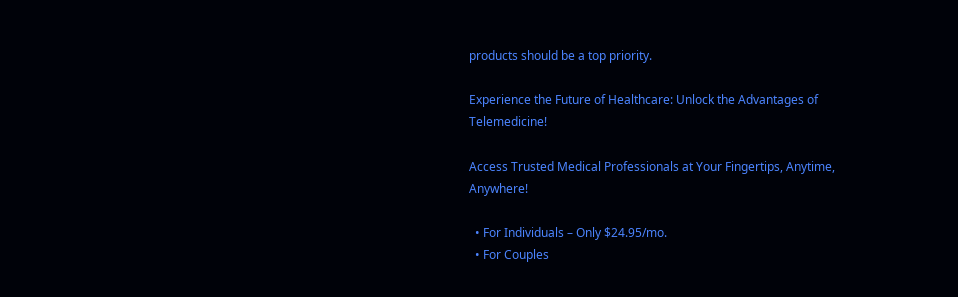products should be a top priority.

Experience the Future of Healthcare: Unlock the Advantages of Telemedicine!

Access Trusted Medical Professionals at Your Fingertips, Anytime, Anywhere!

  • For Individuals – Only $24.95/mo.
  • For Couples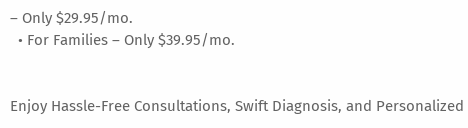– Only $29.95/mo.
  • For Families – Only $39.95/mo.


Enjoy Hassle-Free Consultations, Swift Diagnosis, and Personalized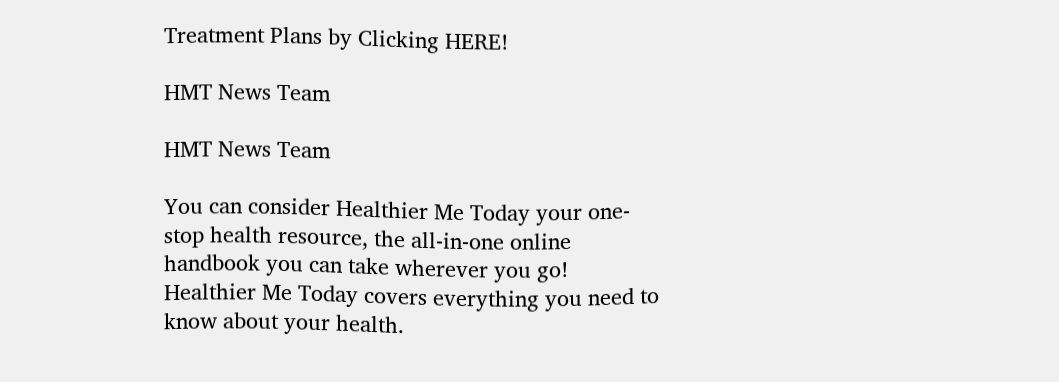Treatment Plans by Clicking HERE!

HMT News Team

HMT News Team

You can consider Healthier Me Today your one-stop health resource, the all-in-one online handbook you can take wherever you go! Healthier Me Today covers everything you need to know about your health.